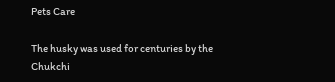Pets Care

The husky was used for centuries by the Chukchi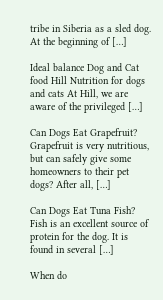tribe in Siberia as a sled dog. At the beginning of […]

Ideal balance Dog and Cat food Hill Nutrition for dogs and cats At Hill, we are aware of the privileged […]

Can Dogs Eat Grapefruit? Grapefruit is very nutritious, but can safely give some homeowners to their pet dogs? After all, […]

Can Dogs Eat Tuna Fish? Fish is an excellent source of protein for the dog. It is found in several […]

When do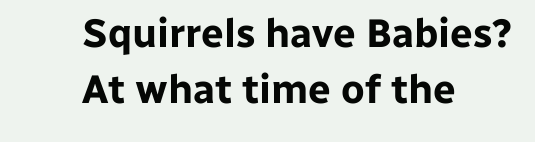Squirrels have Babies? At what time of the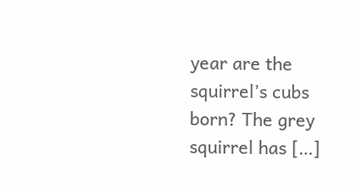year are the squirrel’s cubs born? The grey squirrel has […]